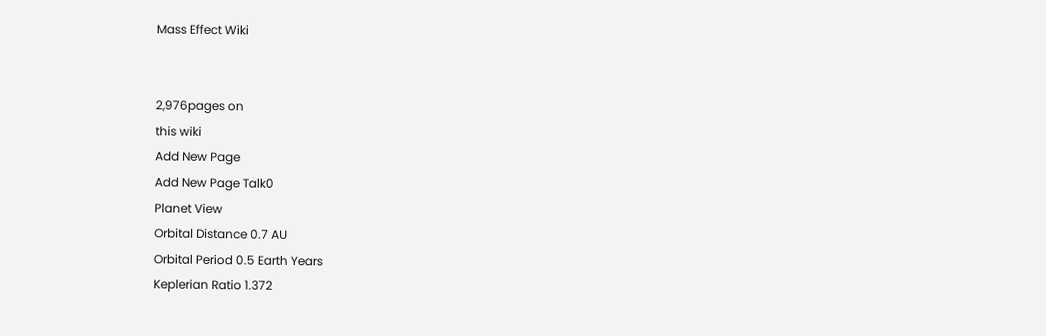Mass Effect Wiki


2,976pages on
this wiki
Add New Page
Add New Page Talk0
Planet View
Orbital Distance 0.7 AU
Orbital Period 0.5 Earth Years
Keplerian Ratio 1.372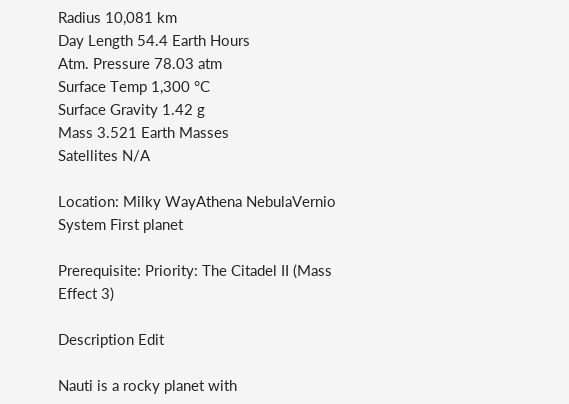Radius 10,081 km
Day Length 54.4 Earth Hours
Atm. Pressure 78.03 atm
Surface Temp 1,300 °C
Surface Gravity 1.42 g
Mass 3.521 Earth Masses
Satellites N/A

Location: Milky WayAthena NebulaVernio System First planet

Prerequisite: Priority: The Citadel II (Mass Effect 3)

Description Edit

Nauti is a rocky planet with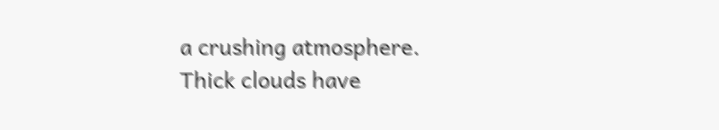a crushing atmosphere. Thick clouds have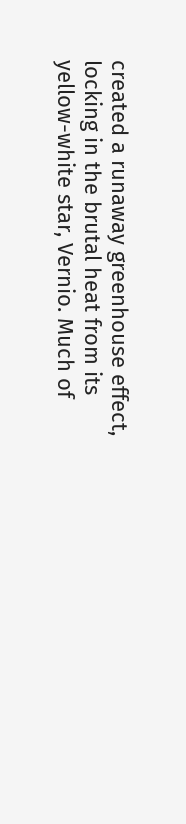created a runaway greenhouse effect, locking in the brutal heat from its yellow-white star, Vernio. Much of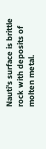Nauti's surface is brittle rock with deposits of molten metal.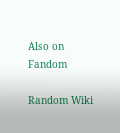Also on Fandom

Random Wiki